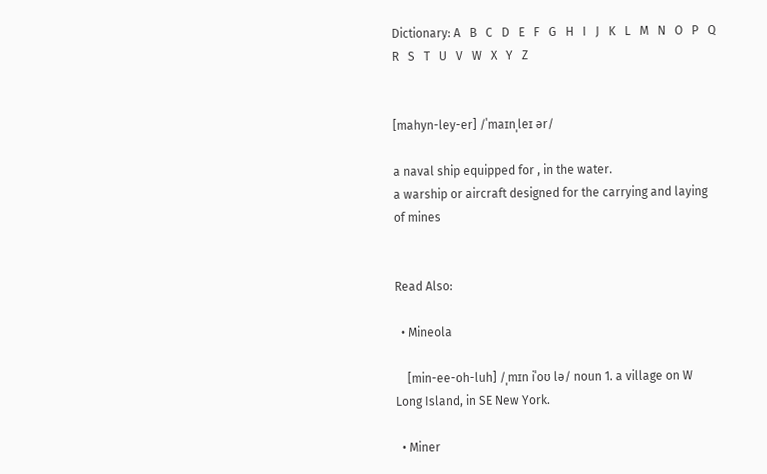Dictionary: A   B   C   D   E   F   G   H   I   J   K   L   M   N   O   P   Q   R   S   T   U   V   W   X   Y   Z


[mahyn-ley-er] /ˈmaɪnˌleɪ ər/

a naval ship equipped for , in the water.
a warship or aircraft designed for the carrying and laying of mines


Read Also:

  • Mineola

    [min-ee-oh-luh] /ˌmɪn iˈoʊ lə/ noun 1. a village on W Long Island, in SE New York.

  • Miner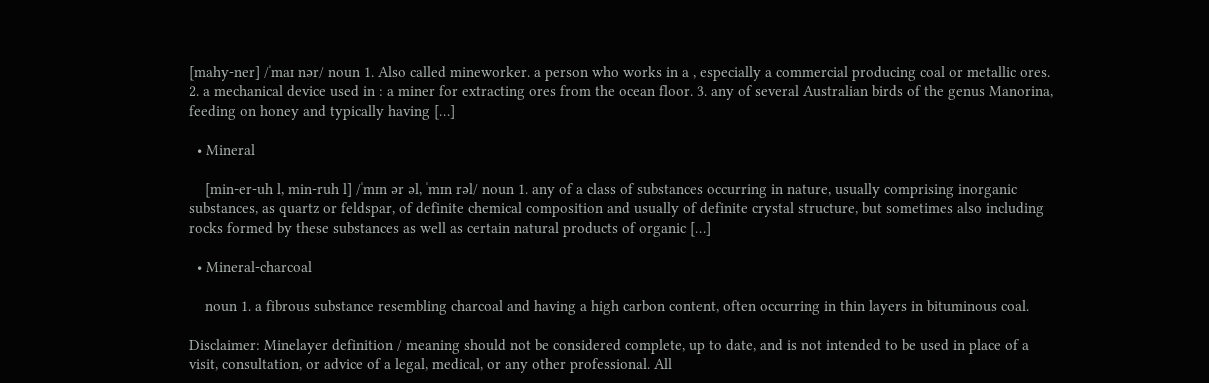[mahy-ner] /ˈmaɪ nər/ noun 1. Also called mineworker. a person who works in a , especially a commercial producing coal or metallic ores. 2. a mechanical device used in : a miner for extracting ores from the ocean floor. 3. any of several Australian birds of the genus Manorina, feeding on honey and typically having […]

  • Mineral

    [min-er-uh l, min-ruh l] /ˈmɪn ər əl, ˈmɪn rəl/ noun 1. any of a class of substances occurring in nature, usually comprising inorganic substances, as quartz or feldspar, of definite chemical composition and usually of definite crystal structure, but sometimes also including rocks formed by these substances as well as certain natural products of organic […]

  • Mineral-charcoal

    noun 1. a fibrous substance resembling charcoal and having a high carbon content, often occurring in thin layers in bituminous coal.

Disclaimer: Minelayer definition / meaning should not be considered complete, up to date, and is not intended to be used in place of a visit, consultation, or advice of a legal, medical, or any other professional. All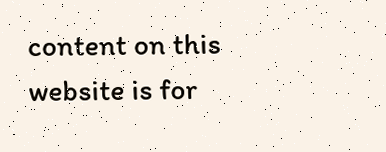content on this website is for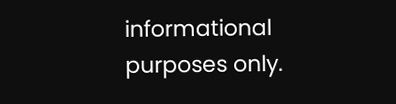informational purposes only.